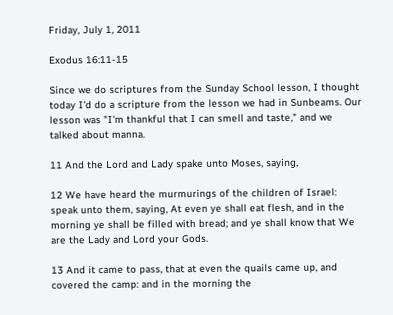Friday, July 1, 2011

Exodus 16:11-15

Since we do scriptures from the Sunday School lesson, I thought today I'd do a scripture from the lesson we had in Sunbeams. Our lesson was "I'm thankful that I can smell and taste," and we talked about manna.

11 And the Lord and Lady spake unto Moses, saying,

12 We have heard the murmurings of the children of Israel: speak unto them, saying, At even ye shall eat flesh, and in the morning ye shall be filled with bread; and ye shall know that We are the Lady and Lord your Gods.

13 And it came to pass, that at even the quails came up, and covered the camp: and in the morning the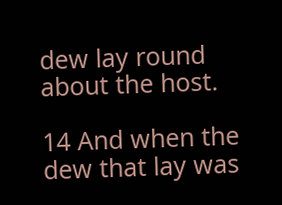dew lay round about the host.

14 And when the dew that lay was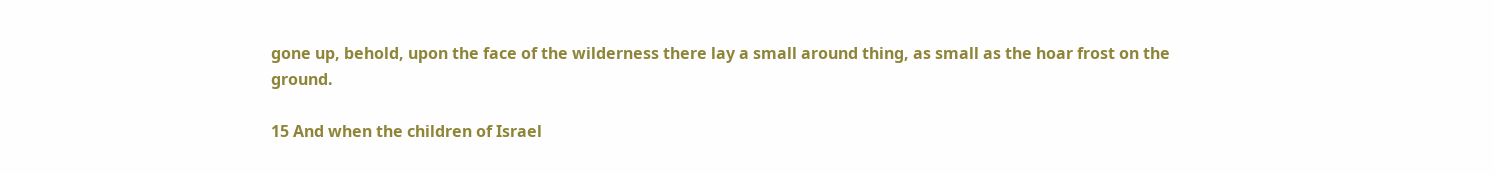gone up, behold, upon the face of the wilderness there lay a small around thing, as small as the hoar frost on the ground.

15 And when the children of Israel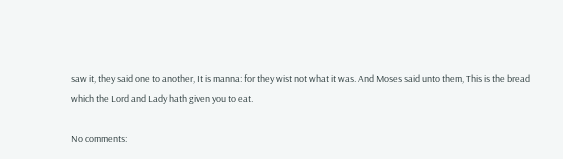saw it, they said one to another, It is manna: for they wist not what it was. And Moses said unto them, This is the bread which the Lord and Lady hath given you to eat.

No comments: